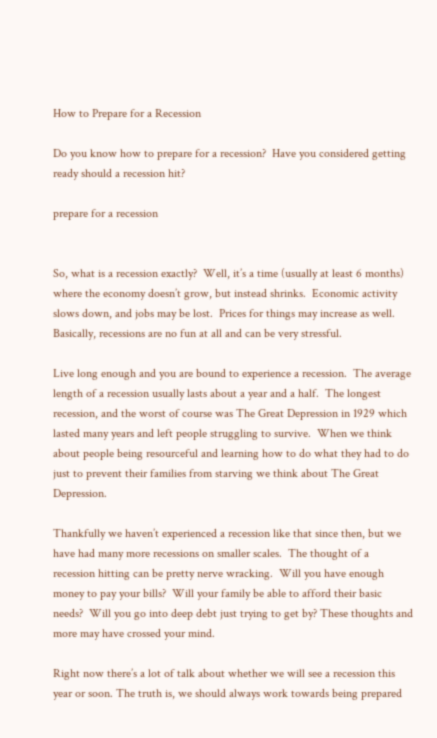How to Prepare for a Recession

Do you know how to prepare for a recession?  Have you considered getting ready should a recession hit?

prepare for a recession


So, what is a recession exactly?  Well, it’s a time (usually at least 6 months) where the economy doesn’t grow, but instead shrinks.  Economic activity slows down, and jobs may be lost.  Prices for things may increase as well.  Basically, recessions are no fun at all and can be very stressful.

Live long enough and you are bound to experience a recession.  The average length of a recession usually lasts about a year and a half.  The longest recession, and the worst of course was The Great Depression in 1929 which lasted many years and left people struggling to survive.  When we think about people being resourceful and learning how to do what they had to do just to prevent their families from starving we think about The Great Depression.

Thankfully we haven’t experienced a recession like that since then, but we have had many more recessions on smaller scales.  The thought of a recession hitting can be pretty nerve wracking.  Will you have enough  money to pay your bills?  Will your family be able to afford their basic needs?  Will you go into deep debt just trying to get by? These thoughts and more may have crossed your mind.

Right now there’s a lot of talk about whether we will see a recession this year or soon. The truth is, we should always work towards being prepared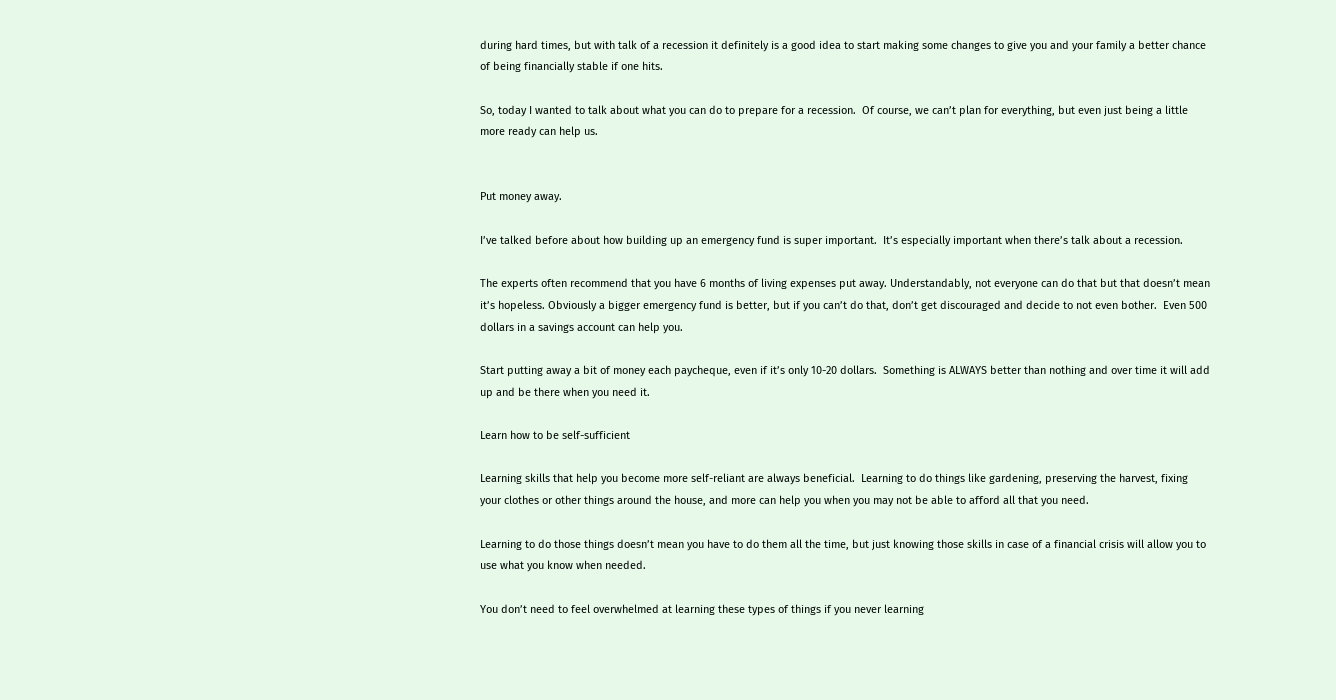during hard times, but with talk of a recession it definitely is a good idea to start making some changes to give you and your family a better chance of being financially stable if one hits.

So, today I wanted to talk about what you can do to prepare for a recession.  Of course, we can’t plan for everything, but even just being a little more ready can help us.


Put money away.

I’ve talked before about how building up an emergency fund is super important.  It’s especially important when there’s talk about a recession.

The experts often recommend that you have 6 months of living expenses put away. Understandably, not everyone can do that but that doesn’t mean it’s hopeless. Obviously a bigger emergency fund is better, but if you can’t do that, don’t get discouraged and decide to not even bother.  Even 500 dollars in a savings account can help you.

Start putting away a bit of money each paycheque, even if it’s only 10-20 dollars.  Something is ALWAYS better than nothing and over time it will add up and be there when you need it.

Learn how to be self-sufficient

Learning skills that help you become more self-reliant are always beneficial.  Learning to do things like gardening, preserving the harvest, fixing your clothes or other things around the house, and more can help you when you may not be able to afford all that you need.

Learning to do those things doesn’t mean you have to do them all the time, but just knowing those skills in case of a financial crisis will allow you to use what you know when needed.

You don’t need to feel overwhelmed at learning these types of things if you never learning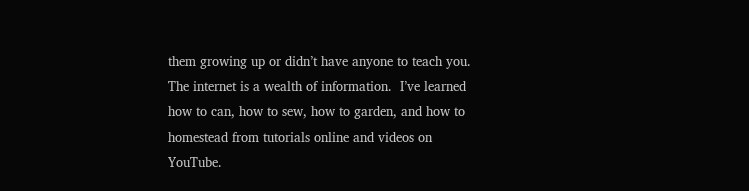them growing up or didn’t have anyone to teach you.  The internet is a wealth of information.  I’ve learned how to can, how to sew, how to garden, and how to homestead from tutorials online and videos on YouTube.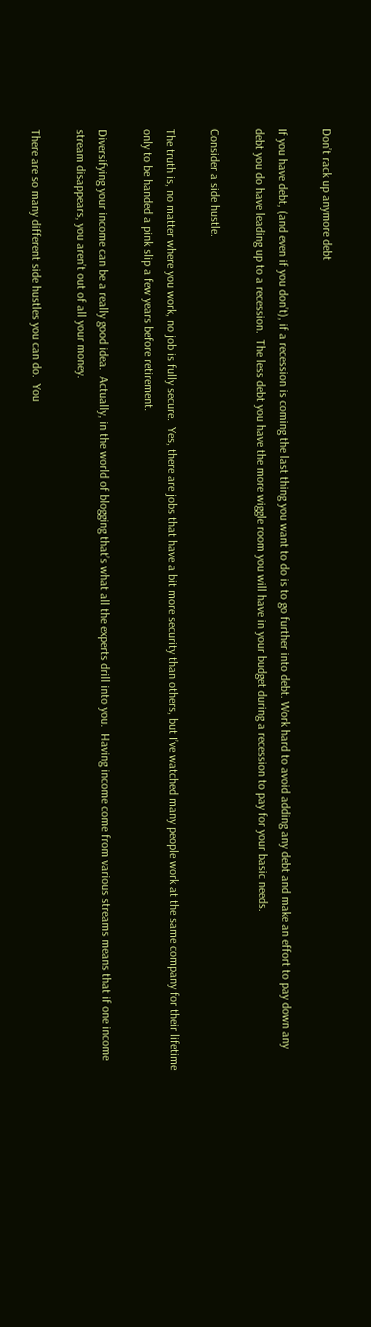Don’t rack up anymore debt

If you have debt, (and even if you don’t), if a recession is coming the last thing you want to do is to go further into debt. Work hard to avoid adding any debt and make an effort to pay down any debt you do have leading up to a recession.  The less debt you have the more wiggle room you will have in your budget during a recession to pay for your basic needs.

Consider a side hustle.

The truth is, no matter where you work, no job is fully secure.  Yes, there are jobs that have a bit more security than others, but I’ve watched many people work at the same company for their lifetime only to be handed a pink slip a few years before retirement.

Diversifying your income can be a really good idea.  Actually, in the world of blogging that’s what all the experts drill into you.  Having income come from various streams means that if one income stream disappears, you aren’t out of all your money.

There are so many different side hustles you can do.  You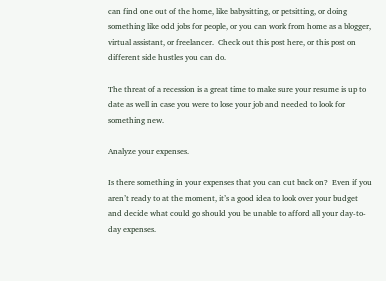can find one out of the home, like babysitting, or petsitting, or doing something like odd jobs for people, or you can work from home as a blogger, virtual assistant, or freelancer.  Check out this post here, or this post on different side hustles you can do.

The threat of a recession is a great time to make sure your resume is up to date as well in case you were to lose your job and needed to look for something new.

Analyze your expenses.

Is there something in your expenses that you can cut back on?  Even if you aren’t ready to at the moment, it’s a good idea to look over your budget and decide what could go should you be unable to afford all your day-to-day expenses.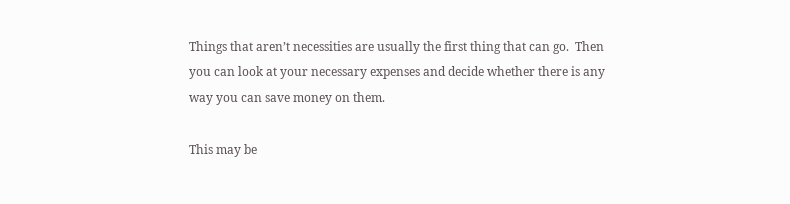Things that aren’t necessities are usually the first thing that can go.  Then you can look at your necessary expenses and decide whether there is any way you can save money on them.

This may be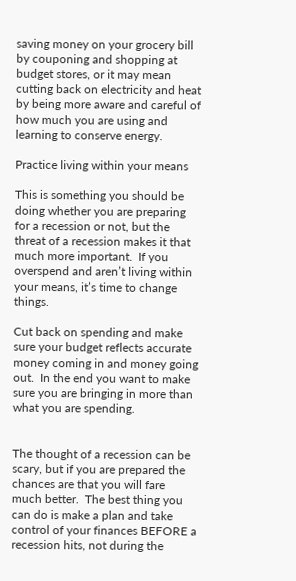saving money on your grocery bill by couponing and shopping at budget stores, or it may mean cutting back on electricity and heat by being more aware and careful of how much you are using and learning to conserve energy.

Practice living within your means

This is something you should be doing whether you are preparing for a recession or not, but the threat of a recession makes it that much more important.  If you overspend and aren’t living within your means, it’s time to change things.

Cut back on spending and make sure your budget reflects accurate money coming in and money going out.  In the end you want to make sure you are bringing in more than what you are spending.


The thought of a recession can be scary, but if you are prepared the chances are that you will fare much better.  The best thing you can do is make a plan and take control of your finances BEFORE a recession hits, not during the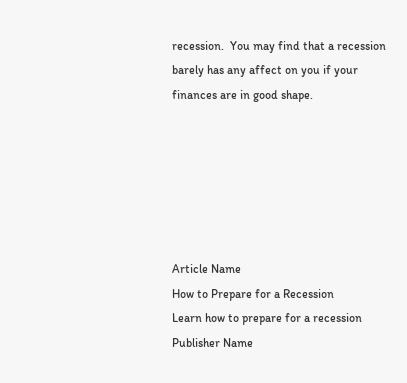recession.  You may find that a recession barely has any affect on you if your finances are in good shape.






Article Name
How to Prepare for a Recession
Learn how to prepare for a recession
Publisher Name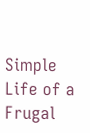Simple Life of a Frugal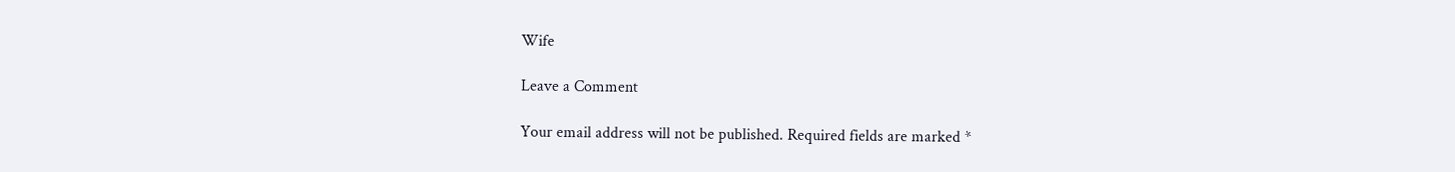Wife

Leave a Comment

Your email address will not be published. Required fields are marked *